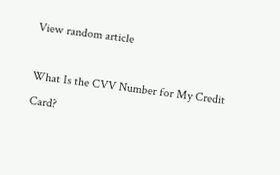View random article

What Is the CVV Number for My Credit Card?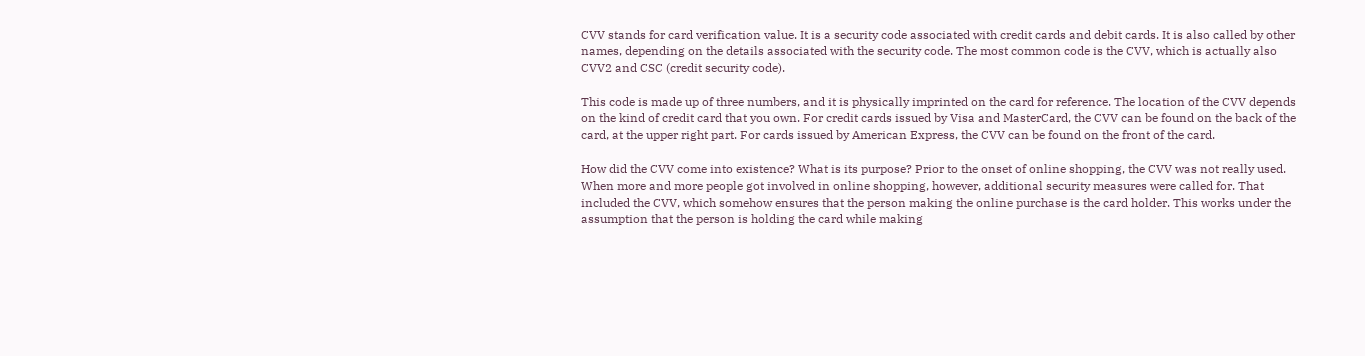CVV stands for card verification value. It is a security code associated with credit cards and debit cards. It is also called by other names, depending on the details associated with the security code. The most common code is the CVV, which is actually also CVV2 and CSC (credit security code).

This code is made up of three numbers, and it is physically imprinted on the card for reference. The location of the CVV depends on the kind of credit card that you own. For credit cards issued by Visa and MasterCard, the CVV can be found on the back of the card, at the upper right part. For cards issued by American Express, the CVV can be found on the front of the card.

How did the CVV come into existence? What is its purpose? Prior to the onset of online shopping, the CVV was not really used. When more and more people got involved in online shopping, however, additional security measures were called for. That included the CVV, which somehow ensures that the person making the online purchase is the card holder. This works under the assumption that the person is holding the card while making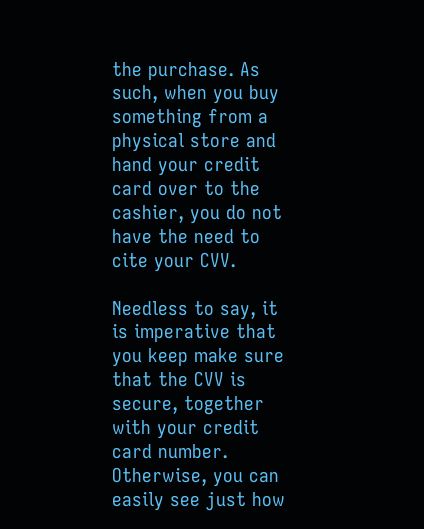the purchase. As such, when you buy something from a physical store and hand your credit card over to the cashier, you do not have the need to cite your CVV.

Needless to say, it is imperative that you keep make sure that the CVV is secure, together with your credit card number. Otherwise, you can easily see just how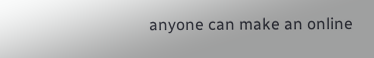anyone can make an online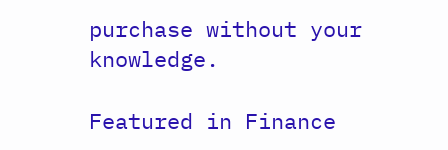purchase without your knowledge.

Featured in Finance